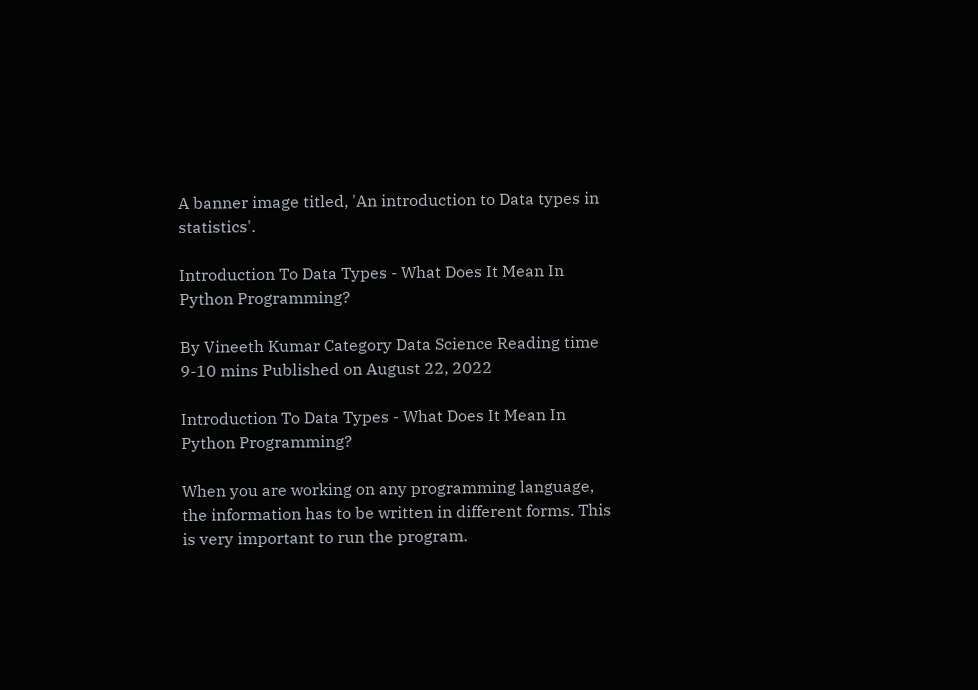A banner image titled, 'An introduction to Data types in statistics'.

Introduction To Data Types - What Does It Mean In Python Programming?

By Vineeth Kumar Category Data Science Reading time 9-10 mins Published on August 22, 2022

Introduction To Data Types - What Does It Mean In Python Programming?

When you are working on any programming language, the information has to be written in different forms. This is very important to run the program.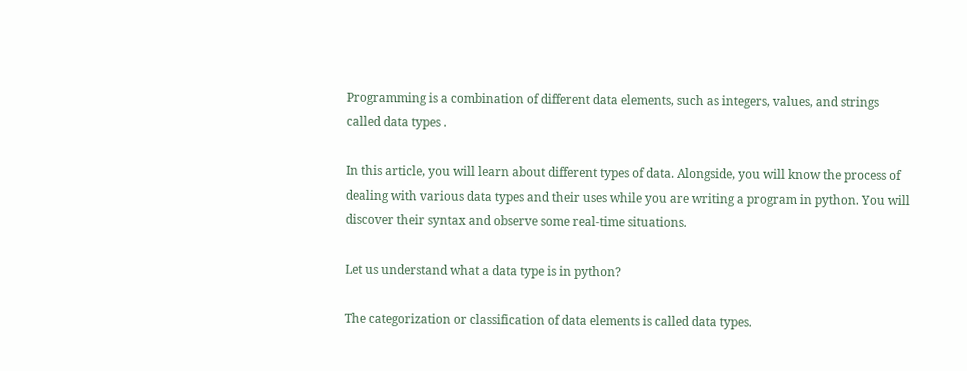Programming is a combination of different data elements, such as integers, values, and strings called data types .

In this article, you will learn about different types of data. Alongside, you will know the process of dealing with various data types and their uses while you are writing a program in python. You will discover their syntax and observe some real-time situations.

Let us understand what a data type is in python?

The categorization or classification of data elements is called data types.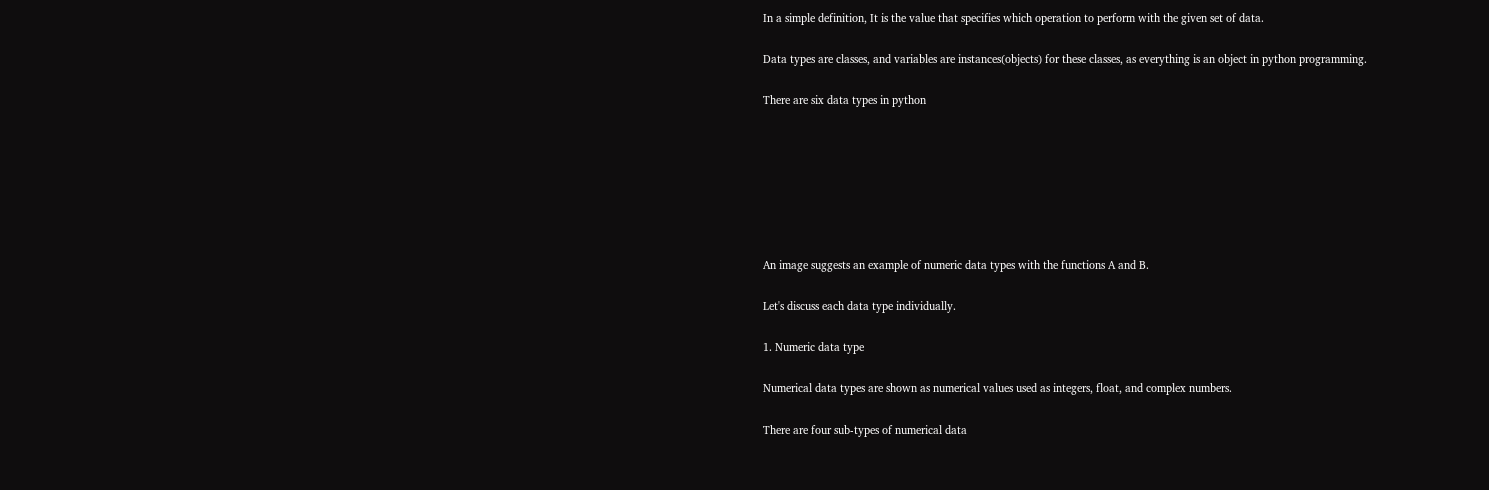In a simple definition, It is the value that specifies which operation to perform with the given set of data.

Data types are classes, and variables are instances(objects) for these classes, as everything is an object in python programming.

There are six data types in python







An image suggests an example of numeric data types with the functions A and B.

Let's discuss each data type individually.

1. Numeric data type

Numerical data types are shown as numerical values used as integers, float, and complex numbers.

There are four sub-types of numerical data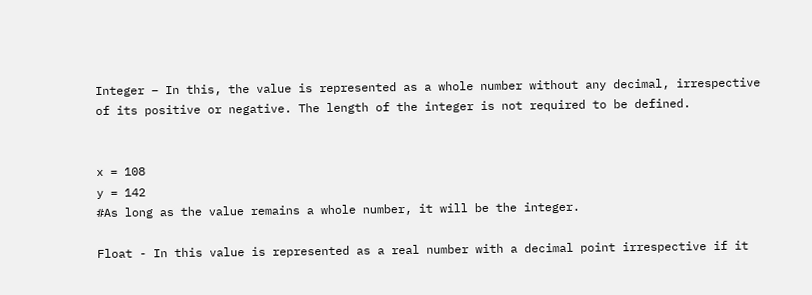Integer – In this, the value is represented as a whole number without any decimal, irrespective of its positive or negative. The length of the integer is not required to be defined.


x = 108
y = 142
#As long as the value remains a whole number, it will be the integer.

Float - In this value is represented as a real number with a decimal point irrespective if it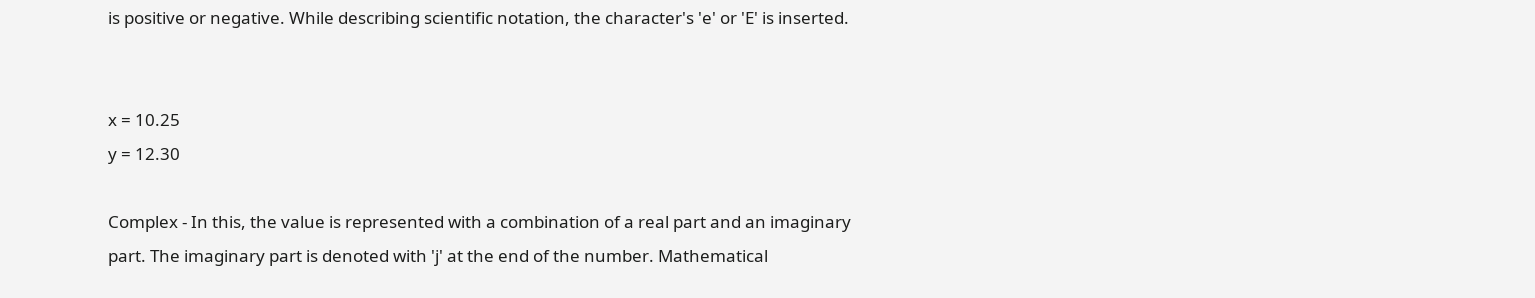is positive or negative. While describing scientific notation, the character's 'e' or 'E' is inserted.


x = 10.25
y = 12.30

Complex - In this, the value is represented with a combination of a real part and an imaginary part. The imaginary part is denoted with 'j' at the end of the number. Mathematical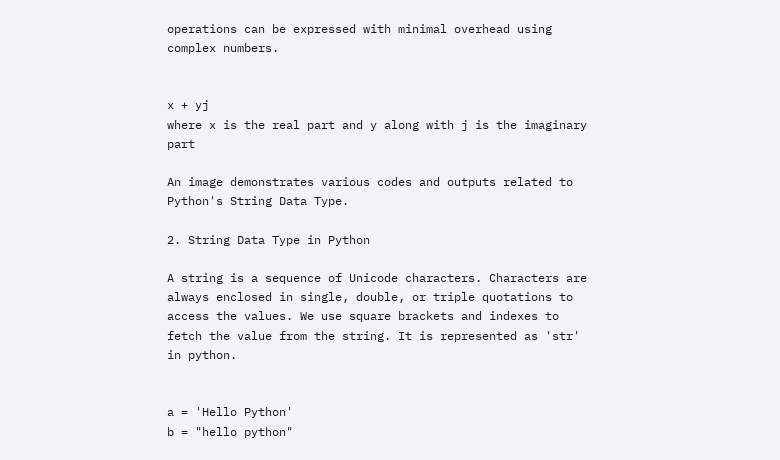operations can be expressed with minimal overhead using complex numbers.


x + yj
where x is the real part and y along with j is the imaginary part

An image demonstrates various codes and outputs related to Python's String Data Type.

2. String Data Type in Python

A string is a sequence of Unicode characters. Characters are always enclosed in single, double, or triple quotations to access the values. We use square brackets and indexes to fetch the value from the string. It is represented as 'str' in python.


a = 'Hello Python'
b = "hello python"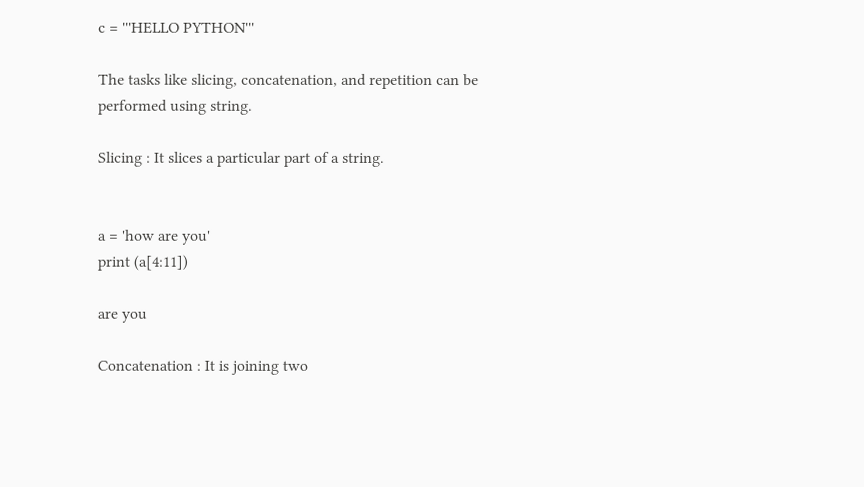c = '''HELLO PYTHON'''

The tasks like slicing, concatenation, and repetition can be performed using string.

Slicing : It slices a particular part of a string.


a = 'how are you'
print (a[4:11])

are you

Concatenation : It is joining two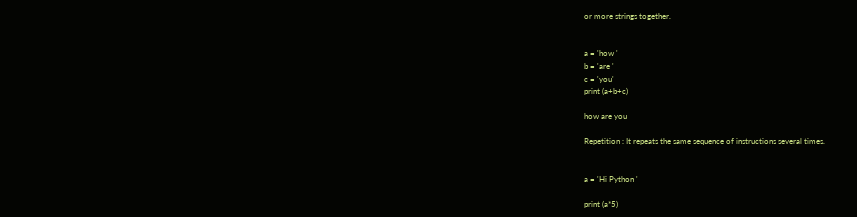or more strings together.


a = 'how '
b = 'are '
c = 'you'
print (a+b+c)

how are you

Repetition : It repeats the same sequence of instructions several times.


a = 'Hi Python '

print (a*5)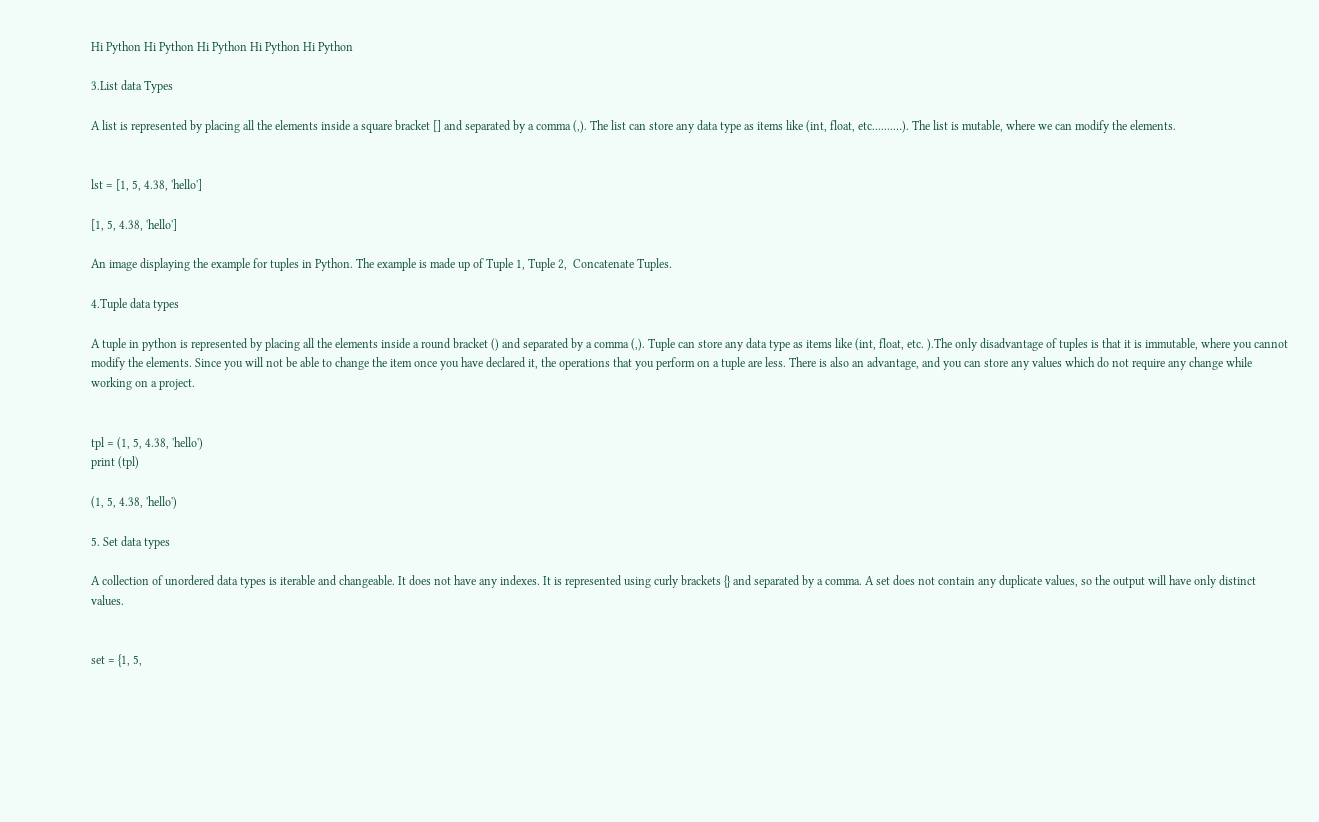Hi Python Hi Python Hi Python Hi Python Hi Python

3.List data Types

A list is represented by placing all the elements inside a square bracket [] and separated by a comma (,). The list can store any data type as items like (int, float, etc.......…). The list is mutable, where we can modify the elements.


lst = [1, 5, 4.38, 'hello']

[1, 5, 4.38, 'hello']

An image displaying the example for tuples in Python. The example is made up of Tuple 1, Tuple 2,  Concatenate Tuples.

4.Tuple data types

A tuple in python is represented by placing all the elements inside a round bracket () and separated by a comma (,). Tuple can store any data type as items like (int, float, etc. ).The only disadvantage of tuples is that it is immutable, where you cannot modify the elements. Since you will not be able to change the item once you have declared it, the operations that you perform on a tuple are less. There is also an advantage, and you can store any values which do not require any change while working on a project.


tpl = (1, 5, 4.38, 'hello')
print (tpl)

(1, 5, 4.38, 'hello')

5. Set data types

A collection of unordered data types is iterable and changeable. It does not have any indexes. It is represented using curly brackets {} and separated by a comma. A set does not contain any duplicate values, so the output will have only distinct values.


set = {1, 5,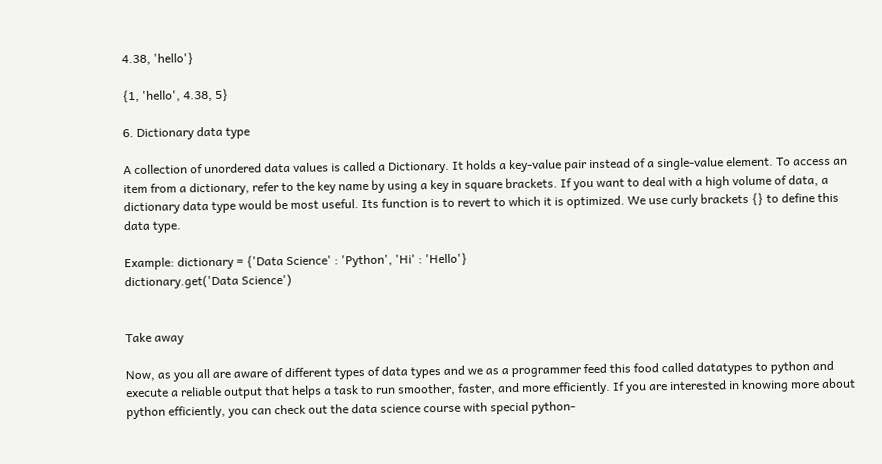4.38, 'hello'}

{1, 'hello', 4.38, 5}

6. Dictionary data type

A collection of unordered data values is called a Dictionary. It holds a key-value pair instead of a single-value element. To access an item from a dictionary, refer to the key name by using a key in square brackets. If you want to deal with a high volume of data, a dictionary data type would be most useful. Its function is to revert to which it is optimized. We use curly brackets {} to define this data type.

Example: dictionary = {'Data Science' : 'Python', 'Hi' : 'Hello'}
dictionary.get('Data Science')


Take away

Now, as you all are aware of different types of data types and we as a programmer feed this food called datatypes to python and execute a reliable output that helps a task to run smoother, faster, and more efficiently. If you are interested in knowing more about python efficiently, you can check out the data science course with special python-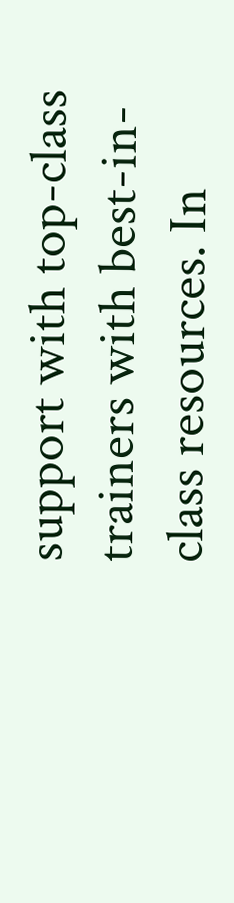support with top-class trainers with best-in-class resources. In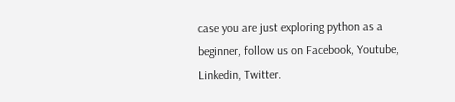case you are just exploring python as a beginner, follow us on Facebook, Youtube, Linkedin, Twitter.